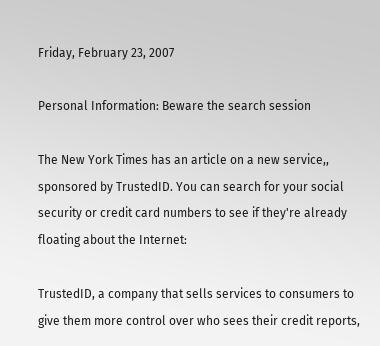Friday, February 23, 2007

Personal Information: Beware the search session

The New York Times has an article on a new service,, sponsored by TrustedID. You can search for your social security or credit card numbers to see if they're already floating about the Internet:

TrustedID, a company that sells services to consumers to give them more control over who sees their credit reports,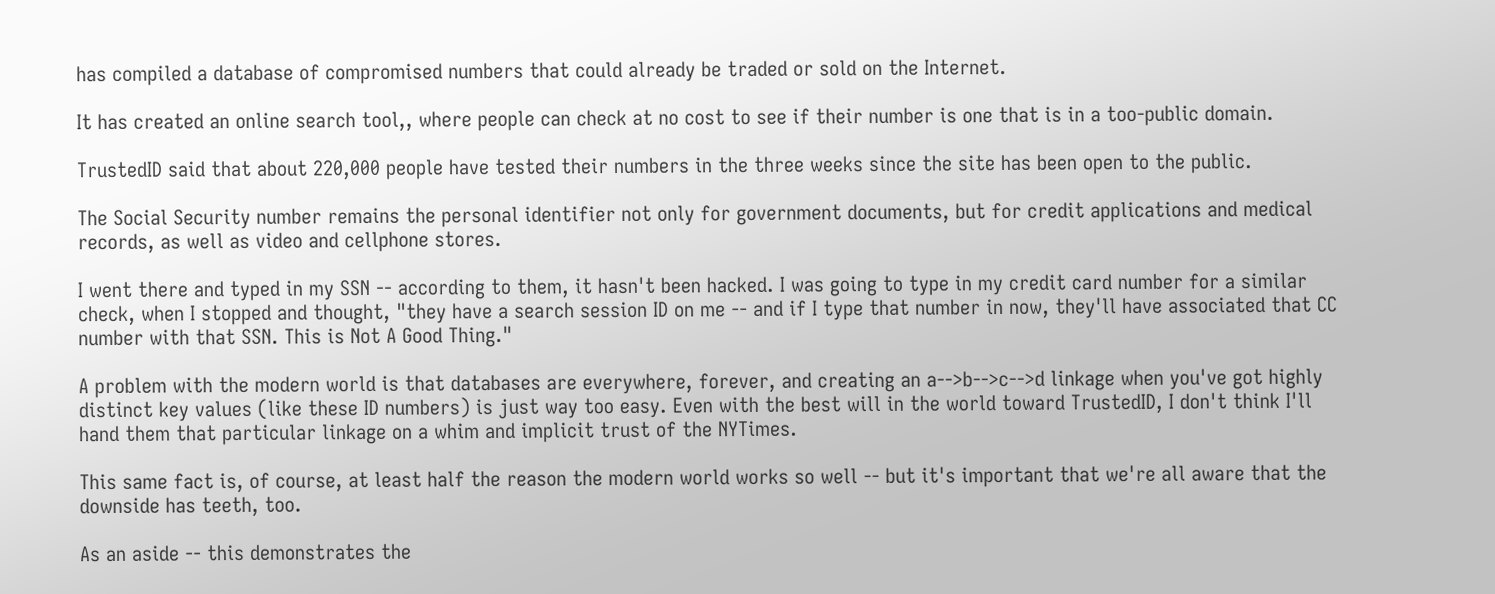has compiled a database of compromised numbers that could already be traded or sold on the Internet.

It has created an online search tool,, where people can check at no cost to see if their number is one that is in a too-public domain.

TrustedID said that about 220,000 people have tested their numbers in the three weeks since the site has been open to the public.

The Social Security number remains the personal identifier not only for government documents, but for credit applications and medical records, as well as video and cellphone stores.

I went there and typed in my SSN -- according to them, it hasn't been hacked. I was going to type in my credit card number for a similar check, when I stopped and thought, "they have a search session ID on me -- and if I type that number in now, they'll have associated that CC number with that SSN. This is Not A Good Thing."

A problem with the modern world is that databases are everywhere, forever, and creating an a-->b-->c-->d linkage when you've got highly distinct key values (like these ID numbers) is just way too easy. Even with the best will in the world toward TrustedID, I don't think I'll hand them that particular linkage on a whim and implicit trust of the NYTimes.

This same fact is, of course, at least half the reason the modern world works so well -- but it's important that we're all aware that the downside has teeth, too.

As an aside -- this demonstrates the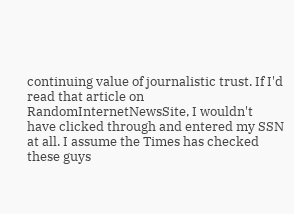continuing value of journalistic trust. If I'd read that article on RandomInternetNewsSite, I wouldn't have clicked through and entered my SSN at all. I assume the Times has checked these guys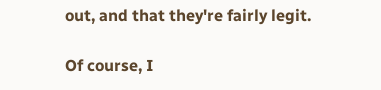out, and that they're fairly legit.

Of course, I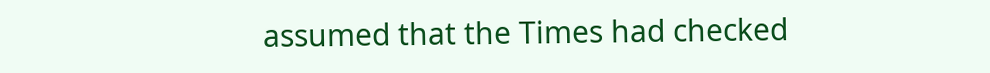assumed that the Times had checked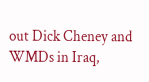out Dick Cheney and WMDs in Iraq,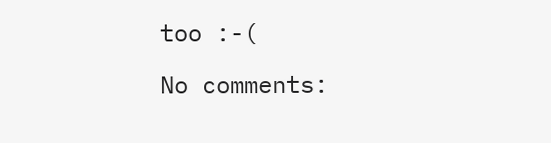too :-(

No comments: